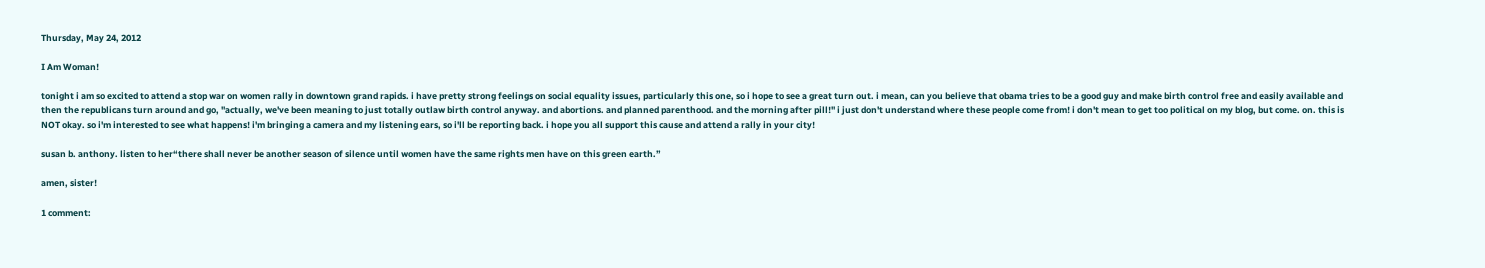Thursday, May 24, 2012

I Am Woman!

tonight i am so excited to attend a stop war on women rally in downtown grand rapids. i have pretty strong feelings on social equality issues, particularly this one, so i hope to see a great turn out. i mean, can you believe that obama tries to be a good guy and make birth control free and easily available and then the republicans turn around and go, "actually, we've been meaning to just totally outlaw birth control anyway. and abortions. and planned parenthood. and the morning after pill!" i just don't understand where these people come from! i don't mean to get too political on my blog, but come. on. this is NOT okay. so i'm interested to see what happens! i'm bringing a camera and my listening ears, so i'll be reporting back. i hope you all support this cause and attend a rally in your city!

susan b. anthony. listen to her“there shall never be another season of silence until women have the same rights men have on this green earth.”

amen, sister!

1 comment: